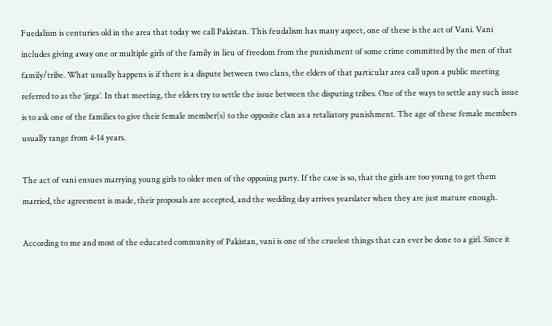Fuedalism is centuries old in the area that today we call Pakistan. This feudalism has many aspect, one of these is the act of Vani. Vani includes giving away one or multiple girls of the family in lieu of freedom from the punishment of some crime committed by the men of that family/tribe. What usually happens is if there is a dispute between two clans, the elders of that particular area call upon a public meeting referred to as the ‘jirga’. In that meeting, the elders try to settle the issue between the disputing tribes. One of the ways to settle any such issue is to ask one of the families to give their female member(s) to the opposite clan as a retaliatory punishment. The age of these female members usually range from 4-14 years.

The act of vani ensues marrying young girls to older men of the opposing party. If the case is so, that the girls are too young to get them married, the agreement is made, their proposals are accepted, and the wedding day arrives yearslater when they are just mature enough.

According to me and most of the educated community of Pakistan, vani is one of the cruelest things that can ever be done to a girl. Since it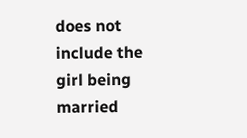does not include the girl being married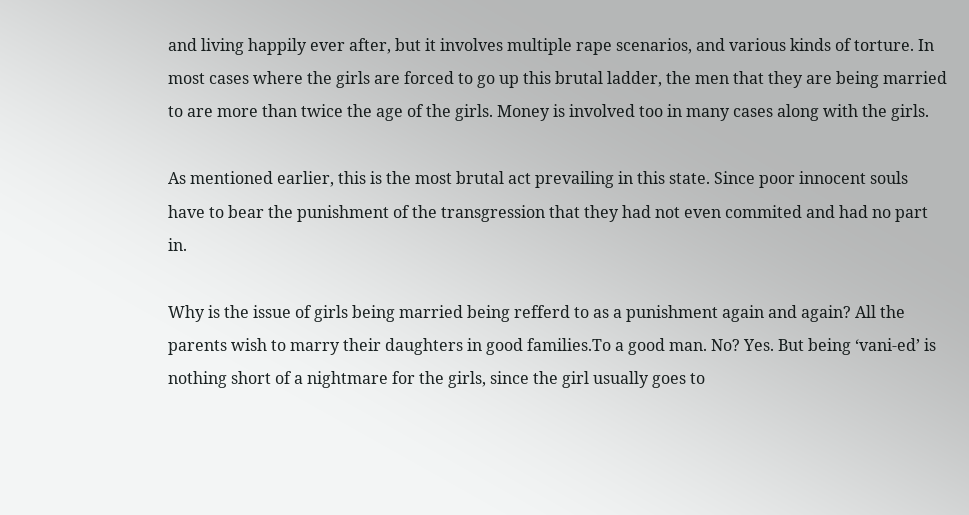and living happily ever after, but it involves multiple rape scenarios, and various kinds of torture. In most cases where the girls are forced to go up this brutal ladder, the men that they are being married to are more than twice the age of the girls. Money is involved too in many cases along with the girls.

As mentioned earlier, this is the most brutal act prevailing in this state. Since poor innocent souls have to bear the punishment of the transgression that they had not even commited and had no part in.

Why is the issue of girls being married being refferd to as a punishment again and again? All the parents wish to marry their daughters in good families.To a good man. No? Yes. But being ‘vani-ed’ is nothing short of a nightmare for the girls, since the girl usually goes to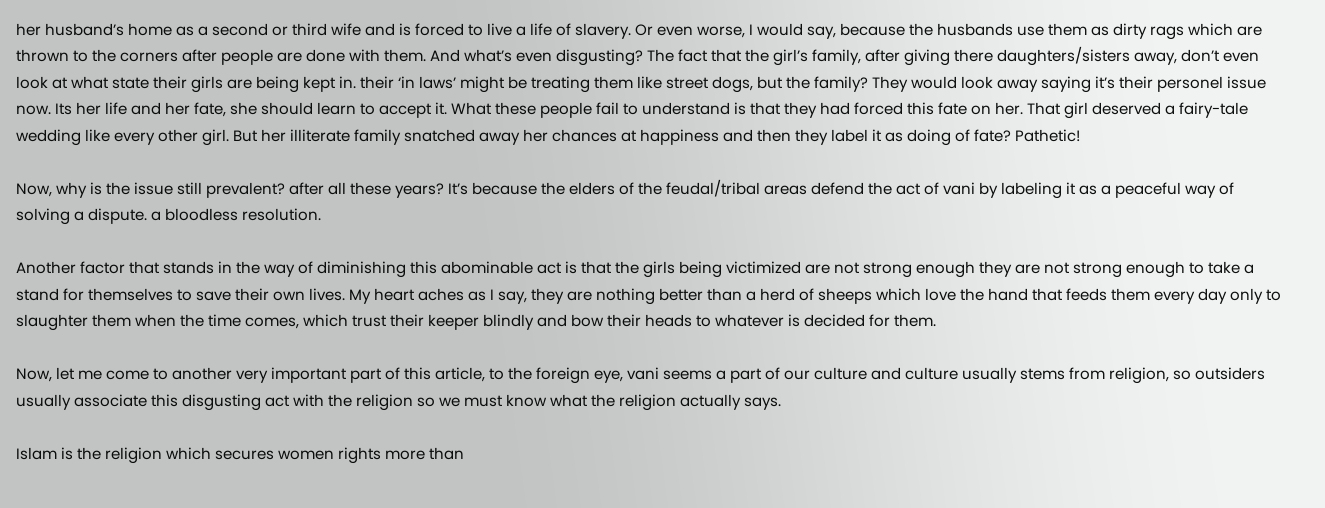her husband’s home as a second or third wife and is forced to live a life of slavery. Or even worse, I would say, because the husbands use them as dirty rags which are thrown to the corners after people are done with them. And what’s even disgusting? The fact that the girl’s family, after giving there daughters/sisters away, don’t even look at what state their girls are being kept in. their ‘in laws’ might be treating them like street dogs, but the family? They would look away saying it’s their personel issue now. Its her life and her fate, she should learn to accept it. What these people fail to understand is that they had forced this fate on her. That girl deserved a fairy-tale wedding like every other girl. But her illiterate family snatched away her chances at happiness and then they label it as doing of fate? Pathetic!

Now, why is the issue still prevalent? after all these years? It’s because the elders of the feudal/tribal areas defend the act of vani by labeling it as a peaceful way of solving a dispute. a bloodless resolution.

Another factor that stands in the way of diminishing this abominable act is that the girls being victimized are not strong enough they are not strong enough to take a stand for themselves to save their own lives. My heart aches as I say, they are nothing better than a herd of sheeps which love the hand that feeds them every day only to slaughter them when the time comes, which trust their keeper blindly and bow their heads to whatever is decided for them.

Now, let me come to another very important part of this article, to the foreign eye, vani seems a part of our culture and culture usually stems from religion, so outsiders usually associate this disgusting act with the religion so we must know what the religion actually says.

Islam is the religion which secures women rights more than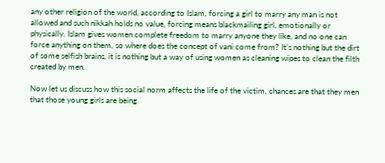any other religion of the world, according to Islam, forcing a girl to marry any man is not allowed and such nikkah holds no value, forcing means blackmailing girl, emotionally or physically. Islam gives women complete freedom to marry anyone they like, and no one can force anything on them, so where does the concept of vani come from? It’s nothing but the dirt of some selfish brains, it is nothing but a way of using women as cleaning wipes to clean the filth created by men.

Now let us discuss how this social norm affects the life of the victim, chances are that they men that those young girls are being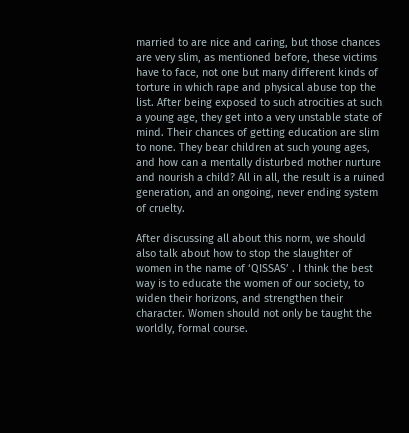married to are nice and caring, but those chances are very slim, as mentioned before, these victims have to face, not one but many different kinds of torture in which rape and physical abuse top the list. After being exposed to such atrocities at such a young age, they get into a very unstable state of mind. Their chances of getting education are slim to none. They bear children at such young ages, and how can a mentally disturbed mother nurture and nourish a child? All in all, the result is a ruined generation, and an ongoing, never ending system of cruelty.

After discussing all about this norm, we should also talk about how to stop the slaughter of women in the name of ‘QISSAS’ . I think the best way is to educate the women of our society, to widen their horizons, and strengthen their character. Women should not only be taught the worldly, formal course.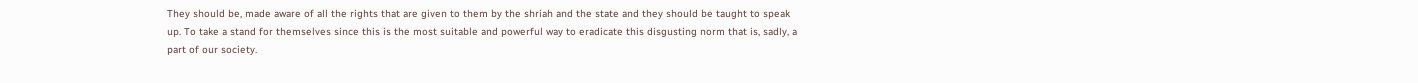They should be, made aware of all the rights that are given to them by the shriah and the state and they should be taught to speak up. To take a stand for themselves since this is the most suitable and powerful way to eradicate this disgusting norm that is, sadly, a part of our society.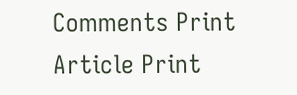Comments Print Article Print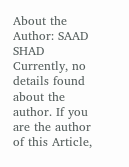About the Author: SAAD SHAD
Currently, no details found about the author. If you are the author of this Article,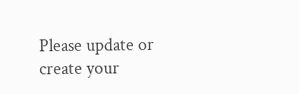Please update or create your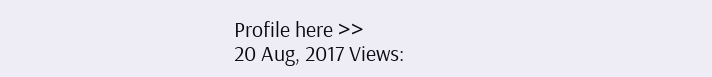Profile here >>
20 Aug, 2017 Views: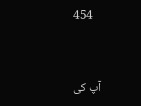454


آپ کی